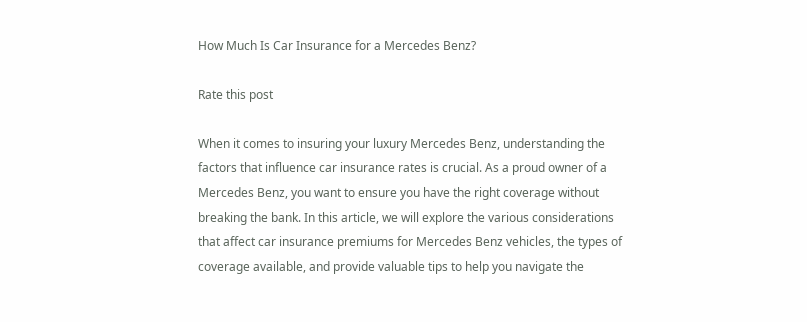How Much Is Car Insurance for a Mercedes Benz?

Rate this post

When it comes to insuring your luxury Mercedes Benz, understanding the factors that influence car insurance rates is crucial. As a proud owner of a Mercedes Benz, you want to ensure you have the right coverage without breaking the bank. In this article, we will explore the various considerations that affect car insurance premiums for Mercedes Benz vehicles, the types of coverage available, and provide valuable tips to help you navigate the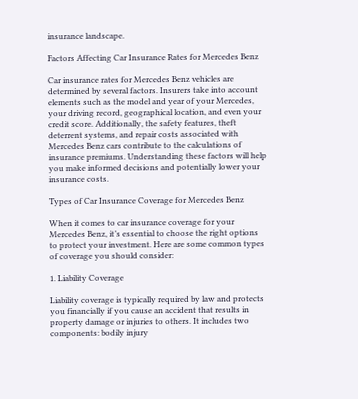insurance landscape.

Factors Affecting Car Insurance Rates for Mercedes Benz

Car insurance rates for Mercedes Benz vehicles are determined by several factors. Insurers take into account elements such as the model and year of your Mercedes, your driving record, geographical location, and even your credit score. Additionally, the safety features, theft deterrent systems, and repair costs associated with Mercedes Benz cars contribute to the calculations of insurance premiums. Understanding these factors will help you make informed decisions and potentially lower your insurance costs.

Types of Car Insurance Coverage for Mercedes Benz

When it comes to car insurance coverage for your Mercedes Benz, it’s essential to choose the right options to protect your investment. Here are some common types of coverage you should consider:

1. Liability Coverage

Liability coverage is typically required by law and protects you financially if you cause an accident that results in property damage or injuries to others. It includes two components: bodily injury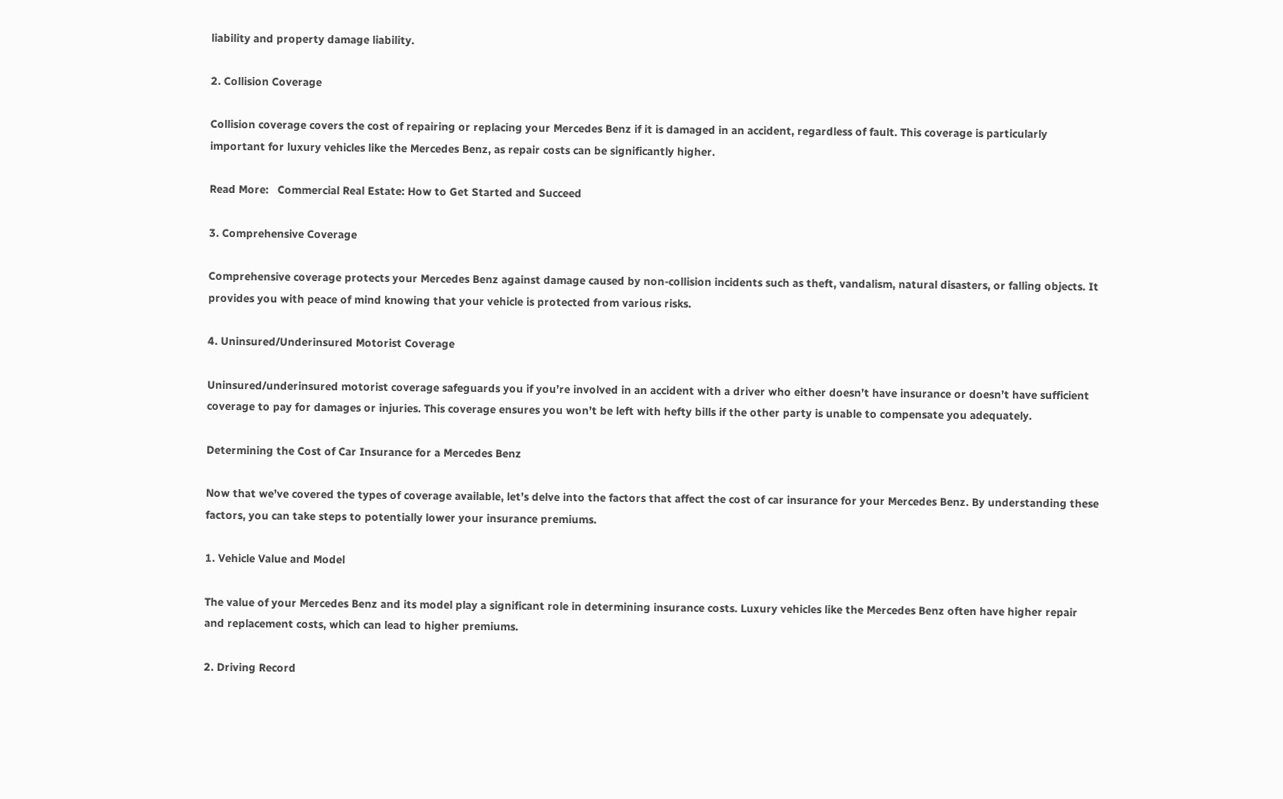liability and property damage liability.

2. Collision Coverage

Collision coverage covers the cost of repairing or replacing your Mercedes Benz if it is damaged in an accident, regardless of fault. This coverage is particularly important for luxury vehicles like the Mercedes Benz, as repair costs can be significantly higher.

Read More:   Commercial Real Estate: How to Get Started and Succeed

3. Comprehensive Coverage

Comprehensive coverage protects your Mercedes Benz against damage caused by non-collision incidents such as theft, vandalism, natural disasters, or falling objects. It provides you with peace of mind knowing that your vehicle is protected from various risks.

4. Uninsured/Underinsured Motorist Coverage

Uninsured/underinsured motorist coverage safeguards you if you’re involved in an accident with a driver who either doesn’t have insurance or doesn’t have sufficient coverage to pay for damages or injuries. This coverage ensures you won’t be left with hefty bills if the other party is unable to compensate you adequately.

Determining the Cost of Car Insurance for a Mercedes Benz

Now that we’ve covered the types of coverage available, let’s delve into the factors that affect the cost of car insurance for your Mercedes Benz. By understanding these factors, you can take steps to potentially lower your insurance premiums.

1. Vehicle Value and Model

The value of your Mercedes Benz and its model play a significant role in determining insurance costs. Luxury vehicles like the Mercedes Benz often have higher repair and replacement costs, which can lead to higher premiums.

2. Driving Record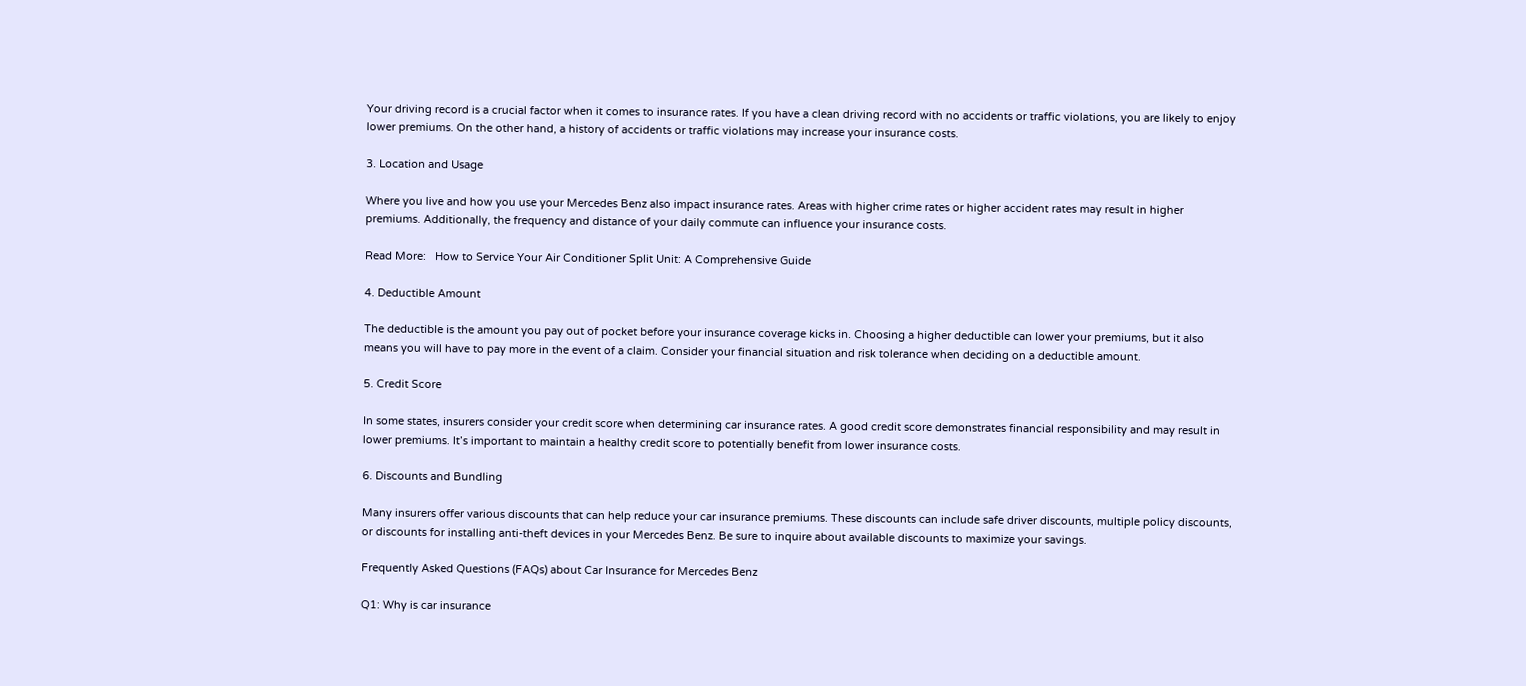Your driving record is a crucial factor when it comes to insurance rates. If you have a clean driving record with no accidents or traffic violations, you are likely to enjoy lower premiums. On the other hand, a history of accidents or traffic violations may increase your insurance costs.

3. Location and Usage

Where you live and how you use your Mercedes Benz also impact insurance rates. Areas with higher crime rates or higher accident rates may result in higher premiums. Additionally, the frequency and distance of your daily commute can influence your insurance costs.

Read More:   How to Service Your Air Conditioner Split Unit: A Comprehensive Guide

4. Deductible Amount

The deductible is the amount you pay out of pocket before your insurance coverage kicks in. Choosing a higher deductible can lower your premiums, but it also means you will have to pay more in the event of a claim. Consider your financial situation and risk tolerance when deciding on a deductible amount.

5. Credit Score

In some states, insurers consider your credit score when determining car insurance rates. A good credit score demonstrates financial responsibility and may result in lower premiums. It’s important to maintain a healthy credit score to potentially benefit from lower insurance costs.

6. Discounts and Bundling

Many insurers offer various discounts that can help reduce your car insurance premiums. These discounts can include safe driver discounts, multiple policy discounts, or discounts for installing anti-theft devices in your Mercedes Benz. Be sure to inquire about available discounts to maximize your savings.

Frequently Asked Questions (FAQs) about Car Insurance for Mercedes Benz

Q1: Why is car insurance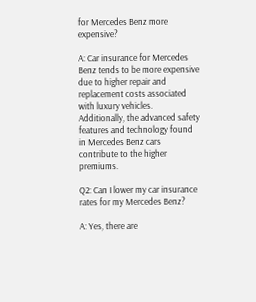for Mercedes Benz more expensive?

A: Car insurance for Mercedes Benz tends to be more expensive due to higher repair and replacement costs associated with luxury vehicles. Additionally, the advanced safety features and technology found in Mercedes Benz cars contribute to the higher premiums.

Q2: Can I lower my car insurance rates for my Mercedes Benz?

A: Yes, there are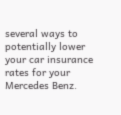several ways to potentially lower your car insurance rates for your Mercedes Benz.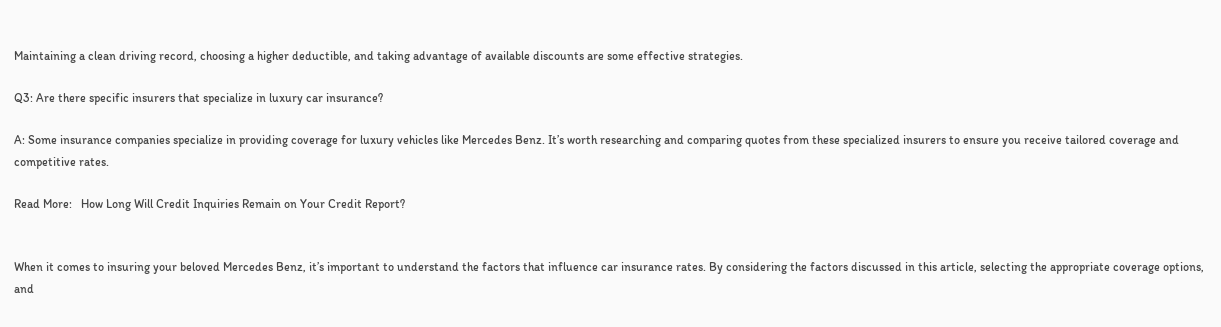Maintaining a clean driving record, choosing a higher deductible, and taking advantage of available discounts are some effective strategies.

Q3: Are there specific insurers that specialize in luxury car insurance?

A: Some insurance companies specialize in providing coverage for luxury vehicles like Mercedes Benz. It’s worth researching and comparing quotes from these specialized insurers to ensure you receive tailored coverage and competitive rates.

Read More:   How Long Will Credit Inquiries Remain on Your Credit Report?


When it comes to insuring your beloved Mercedes Benz, it’s important to understand the factors that influence car insurance rates. By considering the factors discussed in this article, selecting the appropriate coverage options, and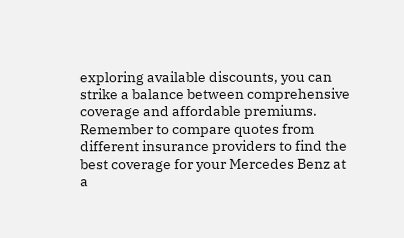exploring available discounts, you can strike a balance between comprehensive coverage and affordable premiums. Remember to compare quotes from different insurance providers to find the best coverage for your Mercedes Benz at a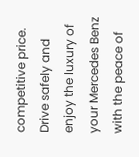competitive price. Drive safely and enjoy the luxury of your Mercedes Benz with the peace of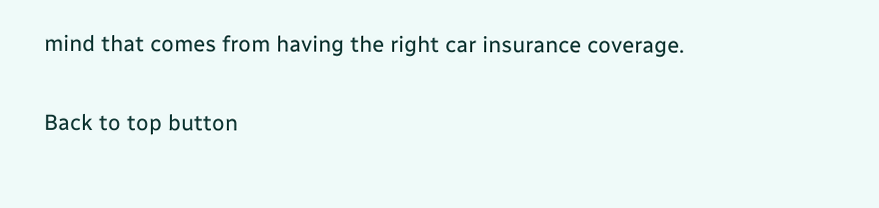mind that comes from having the right car insurance coverage.

Back to top button